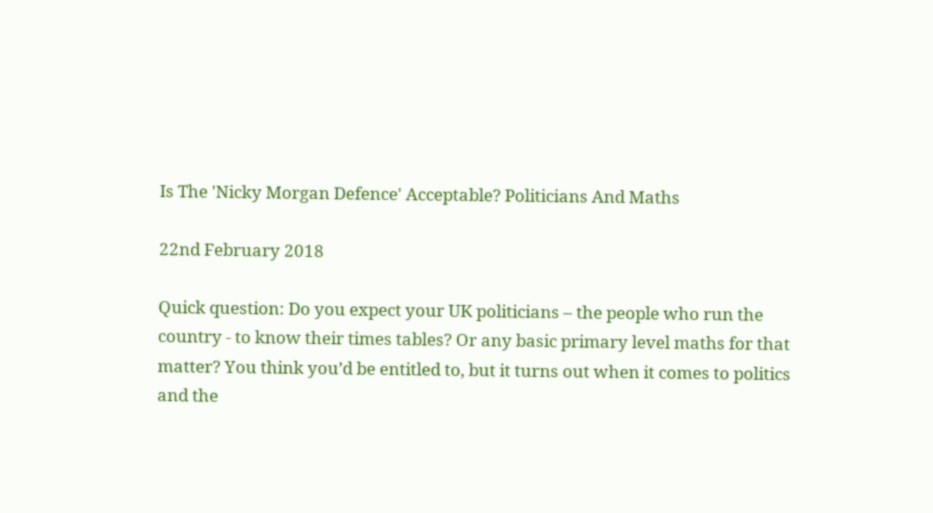Is The 'Nicky Morgan Defence' Acceptable? Politicians And Maths

22nd February 2018

Quick question: Do you expect your UK politicians – the people who run the country - to know their times tables? Or any basic primary level maths for that matter? You think you’d be entitled to, but it turns out when it comes to politics and the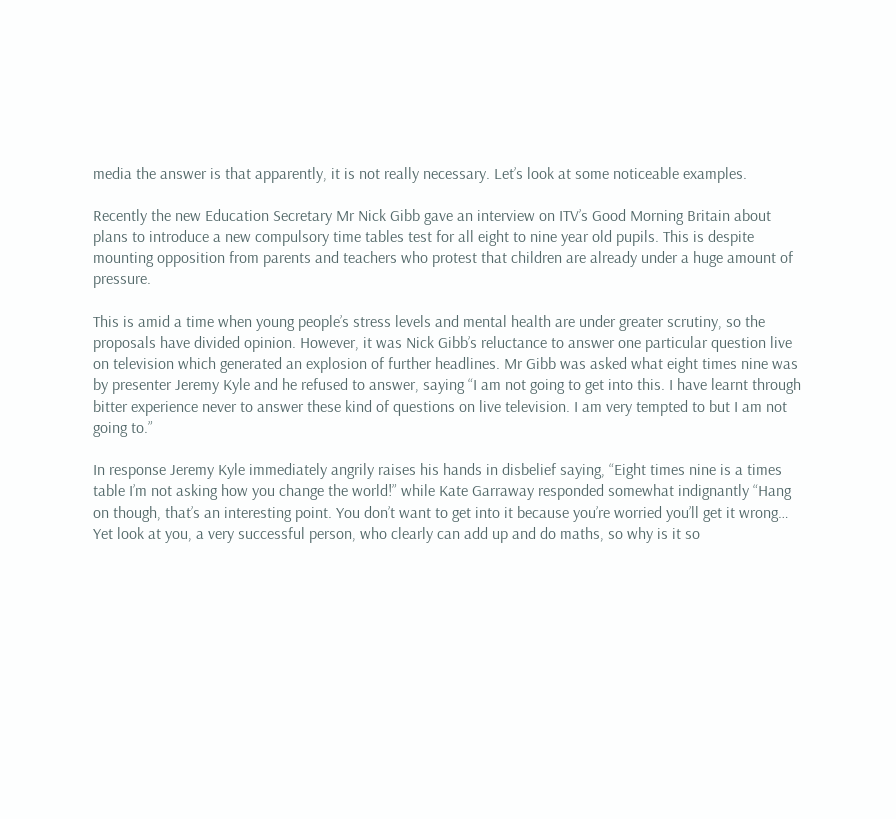media the answer is that apparently, it is not really necessary. Let’s look at some noticeable examples.

Recently the new Education Secretary Mr Nick Gibb gave an interview on ITV’s Good Morning Britain about plans to introduce a new compulsory time tables test for all eight to nine year old pupils. This is despite mounting opposition from parents and teachers who protest that children are already under a huge amount of pressure.

This is amid a time when young people’s stress levels and mental health are under greater scrutiny, so the proposals have divided opinion. However, it was Nick Gibb’s reluctance to answer one particular question live on television which generated an explosion of further headlines. Mr Gibb was asked what eight times nine was by presenter Jeremy Kyle and he refused to answer, saying “I am not going to get into this. I have learnt through bitter experience never to answer these kind of questions on live television. I am very tempted to but I am not going to.”

In response Jeremy Kyle immediately angrily raises his hands in disbelief saying, “Eight times nine is a times table I’m not asking how you change the world!” while Kate Garraway responded somewhat indignantly “Hang on though, that’s an interesting point. You don’t want to get into it because you’re worried you’ll get it wrong… Yet look at you, a very successful person, who clearly can add up and do maths, so why is it so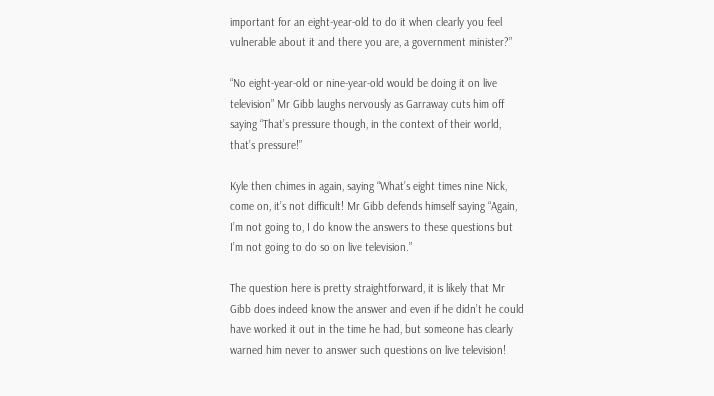important for an eight-year-old to do it when clearly you feel vulnerable about it and there you are, a government minister?”

“No eight-year-old or nine-year-old would be doing it on live television” Mr Gibb laughs nervously as Garraway cuts him off saying “That’s pressure though, in the context of their world, that’s pressure!”

Kyle then chimes in again, saying “What’s eight times nine Nick, come on, it’s not difficult! Mr Gibb defends himself saying “Again, I’m not going to, I do know the answers to these questions but I’m not going to do so on live television.”

The question here is pretty straightforward, it is likely that Mr Gibb does indeed know the answer and even if he didn’t he could have worked it out in the time he had, but someone has clearly warned him never to answer such questions on live television!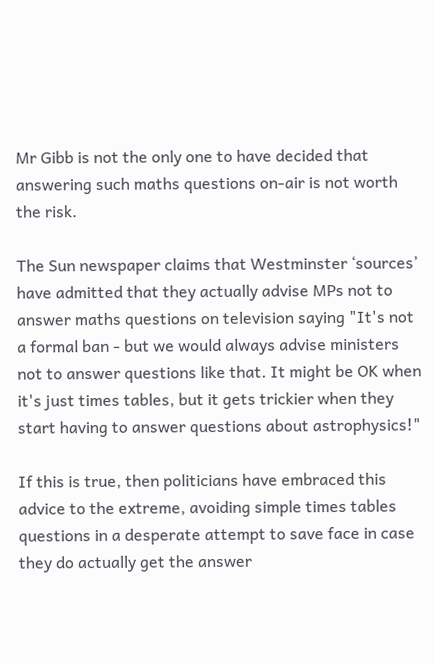Mr Gibb is not the only one to have decided that answering such maths questions on-air is not worth the risk.

The Sun newspaper claims that Westminster ‘sources’ have admitted that they actually advise MPs not to answer maths questions on television saying "It's not a formal ban - but we would always advise ministers not to answer questions like that. It might be OK when it's just times tables, but it gets trickier when they start having to answer questions about astrophysics!"

If this is true, then politicians have embraced this advice to the extreme, avoiding simple times tables questions in a desperate attempt to save face in case they do actually get the answer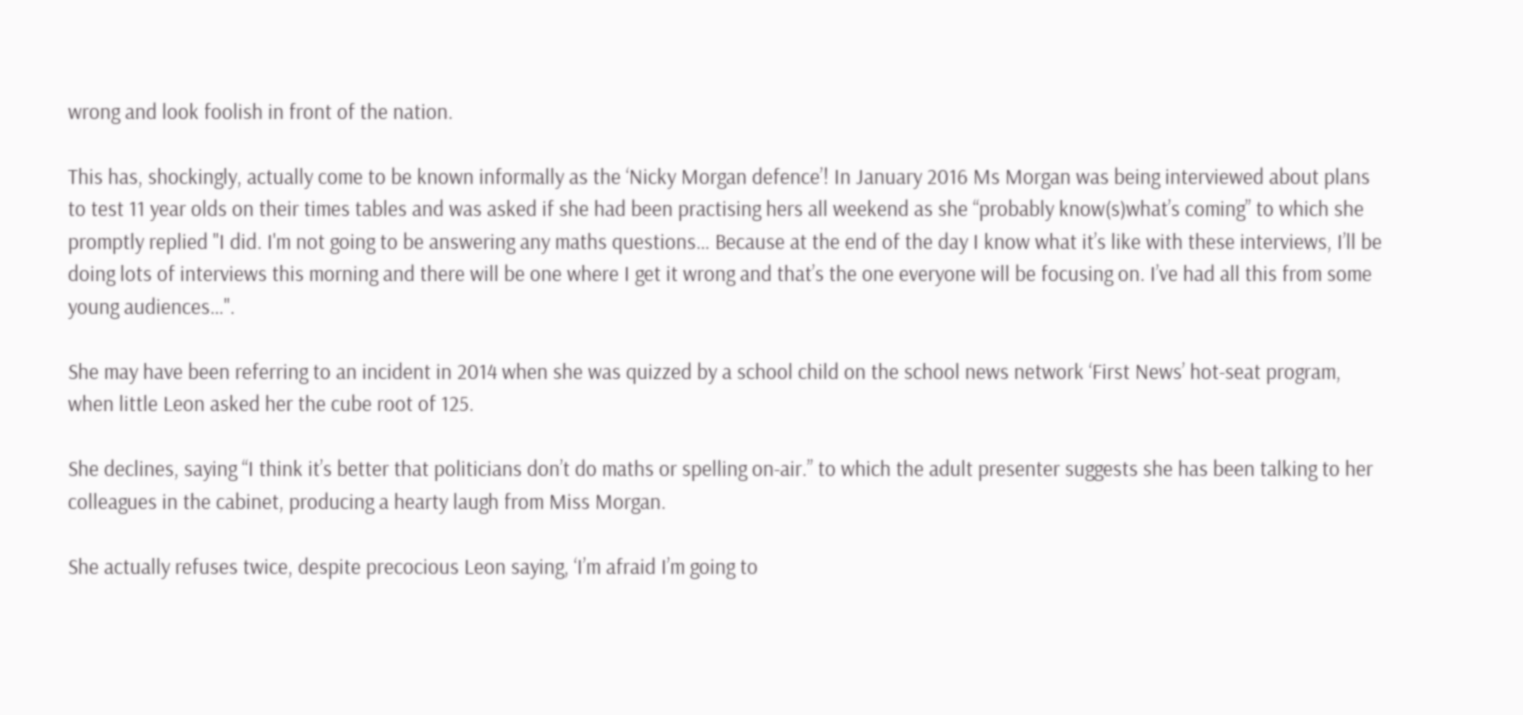wrong and look foolish in front of the nation.

This has, shockingly, actually come to be known informally as the ‘Nicky Morgan defence’! In January 2016 Ms Morgan was being interviewed about plans to test 11 year olds on their times tables and was asked if she had been practising hers all weekend as she “probably know(s)what’s coming” to which she promptly replied "I did. I'm not going to be answering any maths questions… Because at the end of the day I know what it’s like with these interviews, I’ll be doing lots of interviews this morning and there will be one where I get it wrong and that’s the one everyone will be focusing on. I’ve had all this from some young audiences…".

She may have been referring to an incident in 2014 when she was quizzed by a school child on the school news network ‘First News’ hot-seat program, when little Leon asked her the cube root of 125.

She declines, saying “I think it’s better that politicians don’t do maths or spelling on-air.” to which the adult presenter suggests she has been talking to her colleagues in the cabinet, producing a hearty laugh from Miss Morgan.

She actually refuses twice, despite precocious Leon saying, ‘I’m afraid I’m going to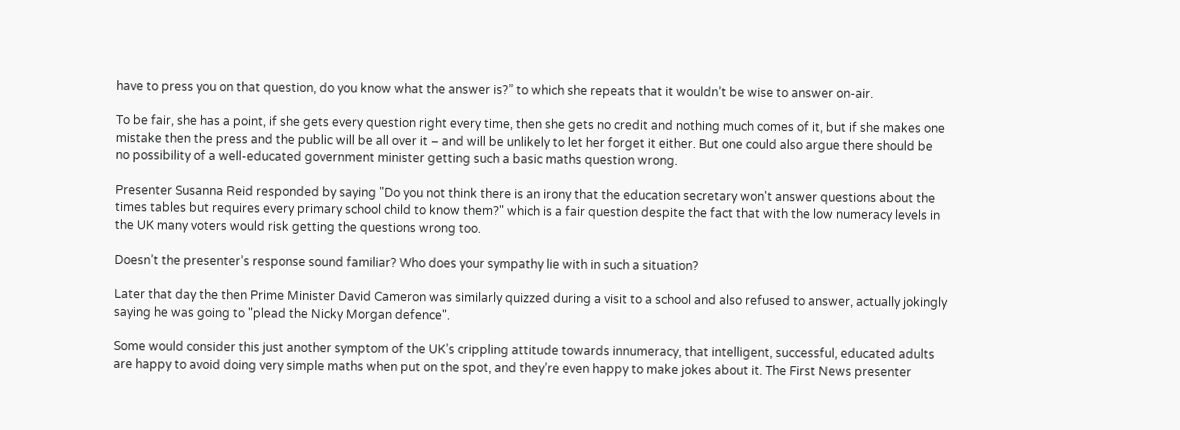have to press you on that question, do you know what the answer is?” to which she repeats that it wouldn’t be wise to answer on-air.

To be fair, she has a point, if she gets every question right every time, then she gets no credit and nothing much comes of it, but if she makes one mistake then the press and the public will be all over it – and will be unlikely to let her forget it either. But one could also argue there should be no possibility of a well-educated government minister getting such a basic maths question wrong.

Presenter Susanna Reid responded by saying "Do you not think there is an irony that the education secretary won't answer questions about the times tables but requires every primary school child to know them?" which is a fair question despite the fact that with the low numeracy levels in the UK many voters would risk getting the questions wrong too.

Doesn’t the presenter’s response sound familiar? Who does your sympathy lie with in such a situation?

Later that day the then Prime Minister David Cameron was similarly quizzed during a visit to a school and also refused to answer, actually jokingly saying he was going to "plead the Nicky Morgan defence".

Some would consider this just another symptom of the UK’s crippling attitude towards innumeracy, that intelligent, successful, educated adults are happy to avoid doing very simple maths when put on the spot, and they’re even happy to make jokes about it. The First News presenter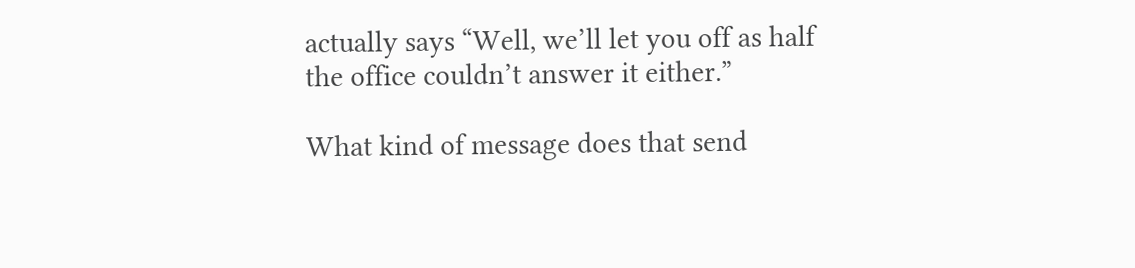actually says “Well, we’ll let you off as half the office couldn’t answer it either.”

What kind of message does that send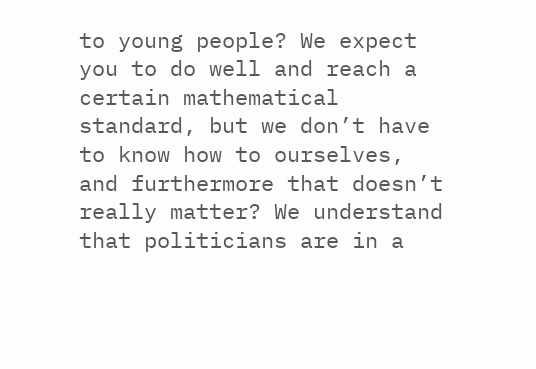to young people? We expect you to do well and reach a certain mathematical standard, but we don’t have to know how to ourselves, and furthermore that doesn’t really matter? We understand that politicians are in a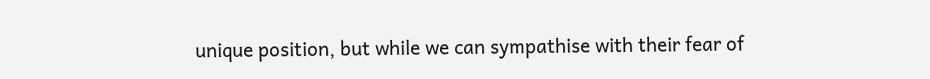unique position, but while we can sympathise with their fear of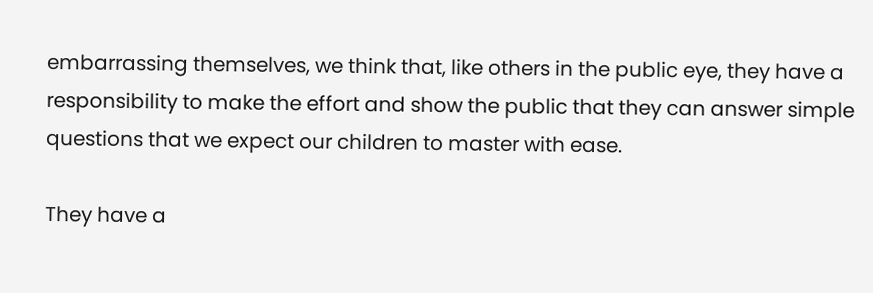embarrassing themselves, we think that, like others in the public eye, they have a responsibility to make the effort and show the public that they can answer simple questions that we expect our children to master with ease.

They have a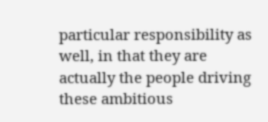particular responsibility as well, in that they are actually the people driving these ambitious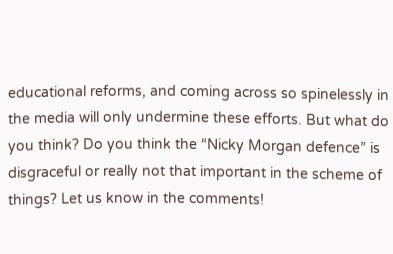educational reforms, and coming across so spinelessly in the media will only undermine these efforts. But what do you think? Do you think the “Nicky Morgan defence” is disgraceful or really not that important in the scheme of things? Let us know in the comments!